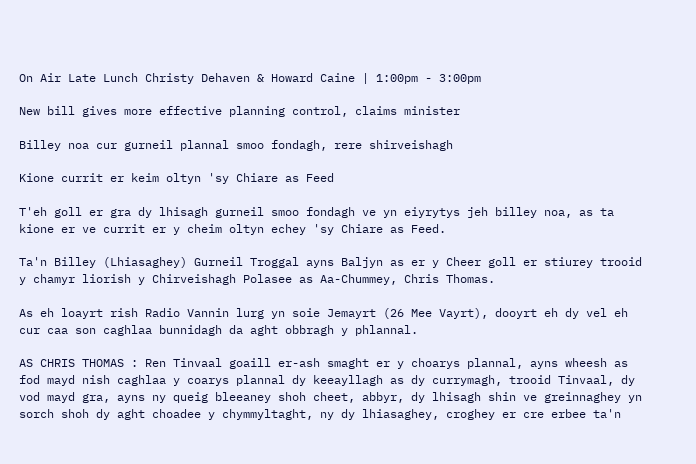On Air Late Lunch Christy Dehaven & Howard Caine | 1:00pm - 3:00pm

New bill gives more effective planning control, claims minister

Billey noa cur gurneil plannal smoo fondagh, rere shirveishagh

Kione currit er keim oltyn 'sy Chiare as Feed

T'eh goll er gra dy lhisagh gurneil smoo fondagh ve yn eiyrytys jeh billey noa, as ta kione er ve currit er y cheim oltyn echey 'sy Chiare as Feed.

Ta'n Billey (Lhiasaghey) Gurneil Troggal ayns Baljyn as er y Cheer goll er stiurey trooid y chamyr liorish y Chirveishagh Polasee as Aa-Chummey, Chris Thomas.

As eh loayrt rish Radio Vannin lurg yn soie Jemayrt (26 Mee Vayrt), dooyrt eh dy vel eh cur caa son caghlaa bunnidagh da aght obbragh y phlannal.

AS CHRIS THOMAS : Ren Tinvaal goaill er-ash smaght er y choarys plannal, ayns wheesh as fod mayd nish caghlaa y coarys plannal dy keeayllagh as dy currymagh, trooid Tinvaal, dy vod mayd gra, ayns ny queig bleeaney shoh cheet, abbyr, dy lhisagh shin ve greinnaghey yn sorch shoh dy aght choadee y chymmyltaght, ny dy lhiasaghey, croghey er cre erbee ta'n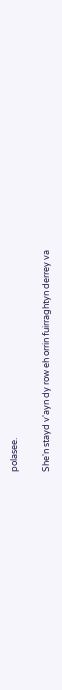polasee.

She'n stayd v'ayn dy row eh orrin fuirraghtyn derrey va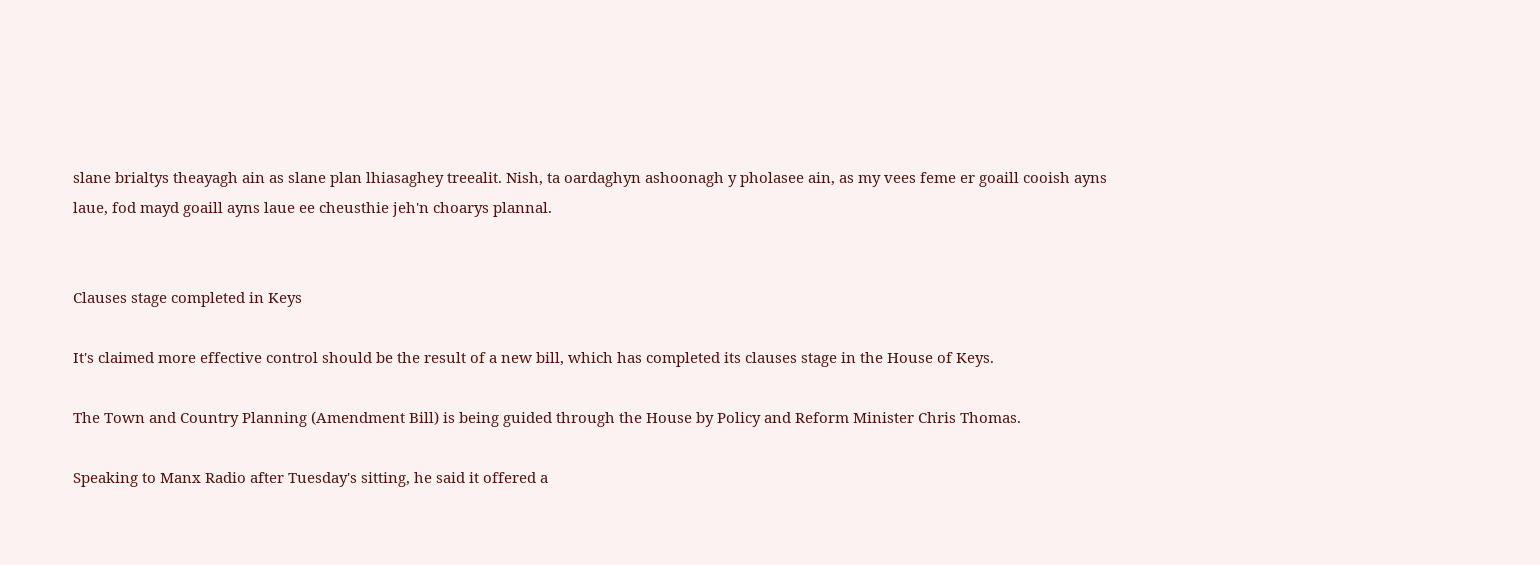slane brialtys theayagh ain as slane plan lhiasaghey treealit. Nish, ta oardaghyn ashoonagh y pholasee ain, as my vees feme er goaill cooish ayns laue, fod mayd goaill ayns laue ee cheusthie jeh'n choarys plannal.


Clauses stage completed in Keys

It's claimed more effective control should be the result of a new bill, which has completed its clauses stage in the House of Keys.

The Town and Country Planning (Amendment Bill) is being guided through the House by Policy and Reform Minister Chris Thomas.

Speaking to Manx Radio after Tuesday's sitting, he said it offered a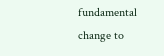fundamental change to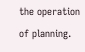the operation of planning.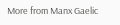More from Manx Gaelic